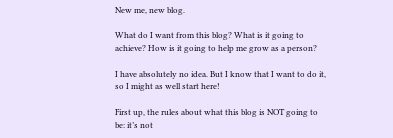New me, new blog.

What do I want from this blog? What is it going to achieve? How is it going to help me grow as a person?

I have absolutely no idea. But I know that I want to do it, so I might as well start here!

First up, the rules about what this blog is NOT going to be: it’s not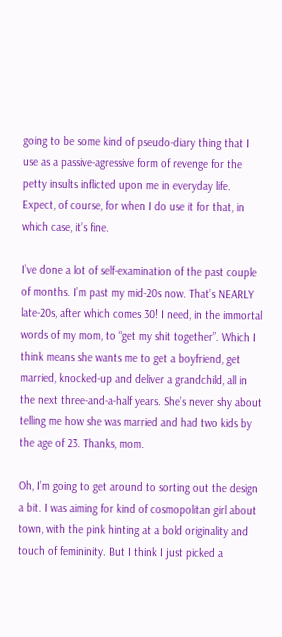going to be some kind of pseudo-diary thing that I use as a passive-agressive form of revenge for the petty insults inflicted upon me in everyday life. Expect, of course, for when I do use it for that, in which case, it’s fine.

I’ve done a lot of self-examination of the past couple of months. I’m past my mid-20s now. That’s NEARLY late-20s, after which comes 30! I need, in the immortal words of my mom, to “get my shit together”. Which I think means she wants me to get a boyfriend, get married, knocked-up and deliver a grandchild, all in the next three-and-a-half years. She’s never shy about telling me how she was married and had two kids by the age of 23. Thanks, mom.

Oh, I’m going to get around to sorting out the design a bit. I was aiming for kind of cosmopolitan girl about town, with the pink hinting at a bold originality and touch of femininity. But I think I just picked a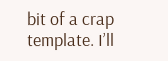bit of a crap template. I’ll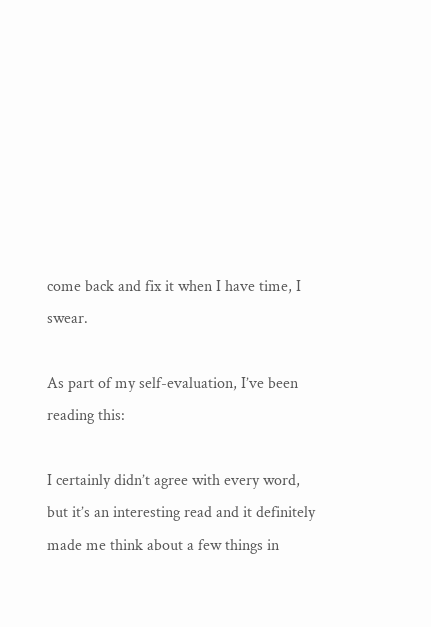come back and fix it when I have time, I swear.

As part of my self-evaluation, I’ve been reading this:

I certainly didn’t agree with every word, but it’s an interesting read and it definitely made me think about a few things in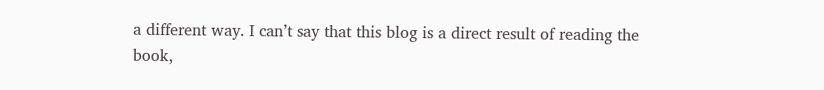a different way. I can’t say that this blog is a direct result of reading the book,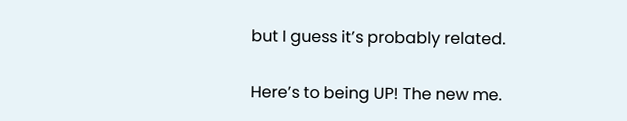but I guess it’s probably related.

Here’s to being UP! The new me.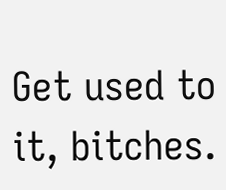Get used to it, bitches.